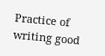Practice of writing good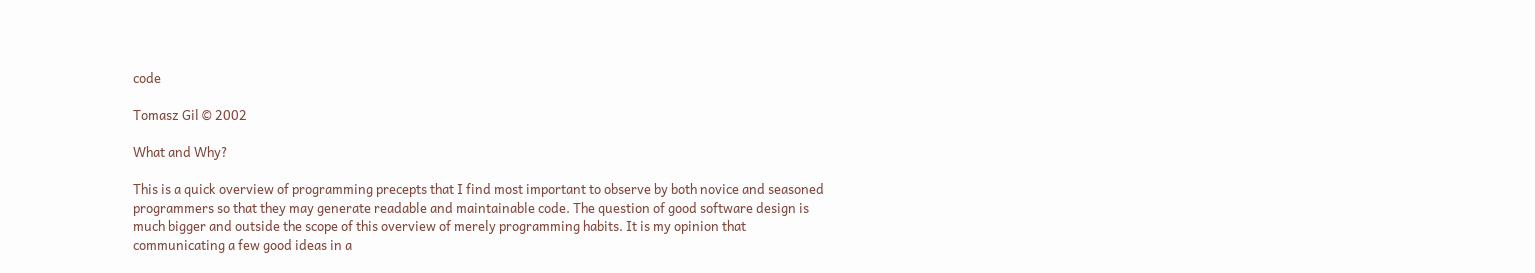code

Tomasz Gil © 2002

What and Why?

This is a quick overview of programming precepts that I find most important to observe by both novice and seasoned programmers so that they may generate readable and maintainable code. The question of good software design is much bigger and outside the scope of this overview of merely programming habits. It is my opinion that communicating a few good ideas in a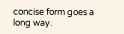concise form goes a long way.